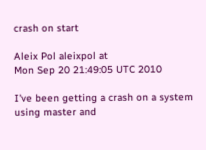crash on start

Aleix Pol aleixpol at
Mon Sep 20 21:49:05 UTC 2010

I've been getting a crash on a system using master and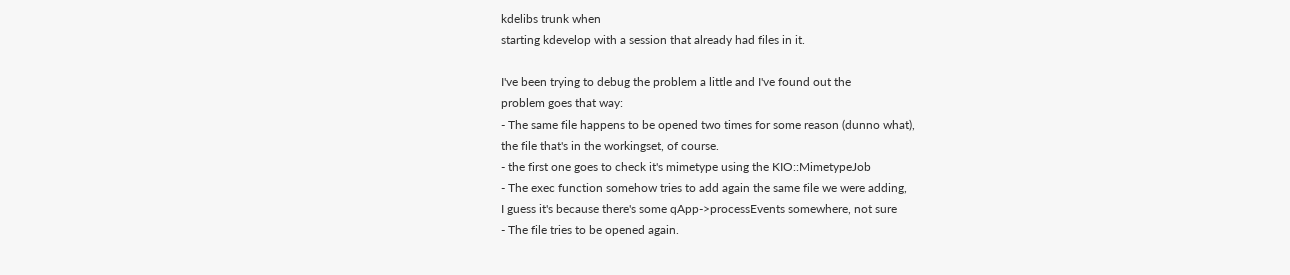kdelibs trunk when
starting kdevelop with a session that already had files in it.

I've been trying to debug the problem a little and I've found out the
problem goes that way:
- The same file happens to be opened two times for some reason (dunno what),
the file that's in the workingset, of course.
- the first one goes to check it's mimetype using the KIO::MimetypeJob
- The exec function somehow tries to add again the same file we were adding,
I guess it's because there's some qApp->processEvents somewhere, not sure
- The file tries to be opened again.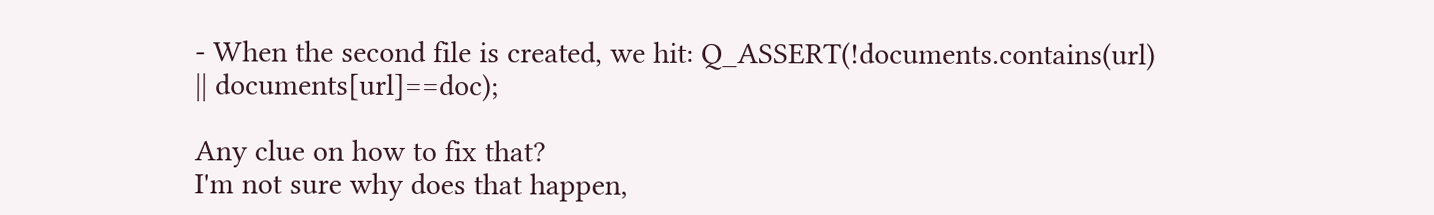- When the second file is created, we hit: Q_ASSERT(!documents.contains(url)
|| documents[url]==doc);

Any clue on how to fix that?
I'm not sure why does that happen,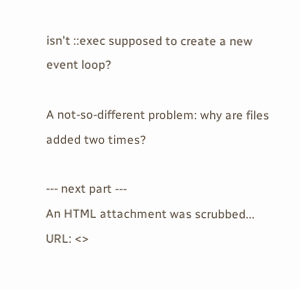isn't ::exec supposed to create a new
event loop?

A not-so-different problem: why are files added two times?

--- next part ---
An HTML attachment was scrubbed...
URL: <>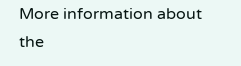More information about the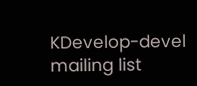KDevelop-devel mailing list